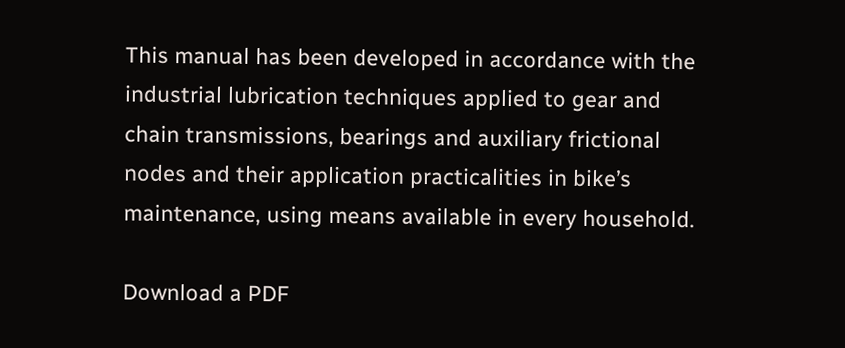This manual has been developed in accordance with the industrial lubrication techniques applied to gear and chain transmissions, bearings and auxiliary frictional nodes and their application practicalities in bike’s maintenance, using means available in every household.

Download a PDF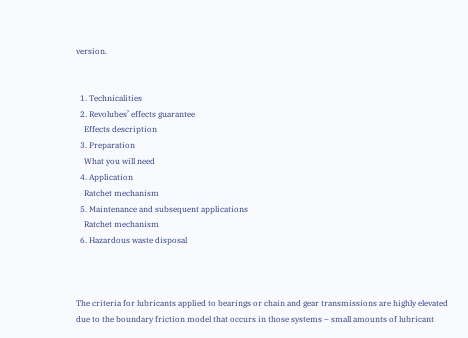version.


  1. Technicalities
  2. Revolubes’ effects guarantee
    Effects description
  3. Preparation
    What you will need
  4. Application
    Ratchet mechanism
  5. Maintenance and subsequent applications
    Ratchet mechanism
  6. Hazardous waste disposal



The criteria for lubricants applied to bearings or chain and gear transmissions are highly elevated due to the boundary friction model that occurs in those systems – small amounts of lubricant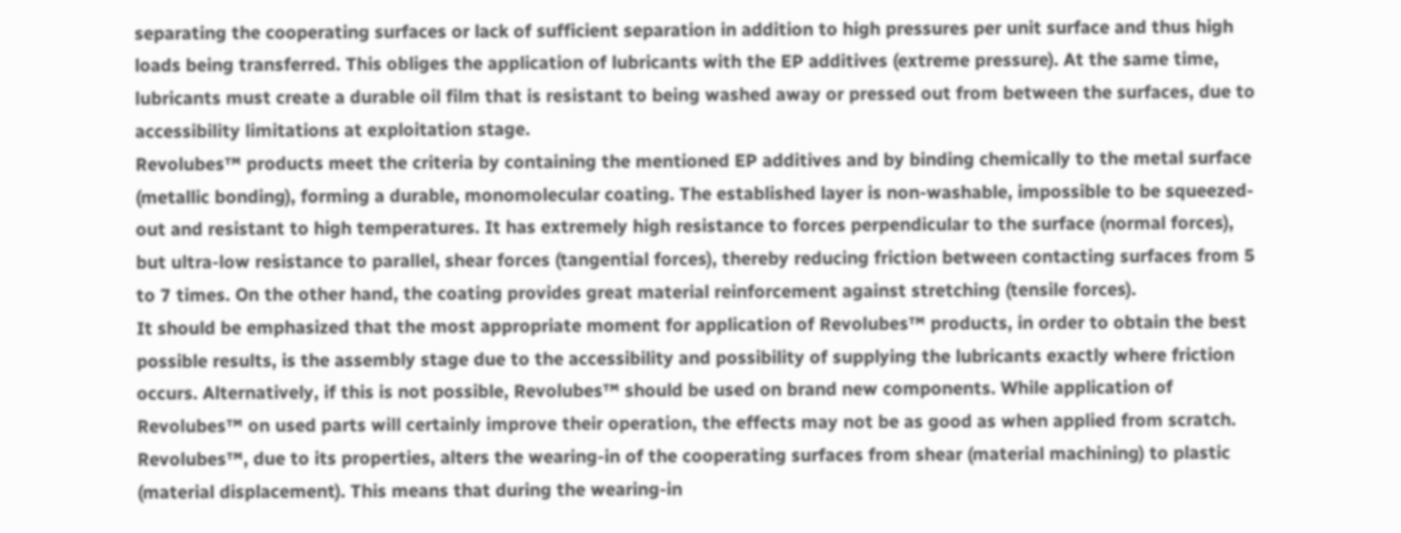separating the cooperating surfaces or lack of sufficient separation in addition to high pressures per unit surface and thus high loads being transferred. This obliges the application of lubricants with the EP additives (extreme pressure). At the same time, lubricants must create a durable oil film that is resistant to being washed away or pressed out from between the surfaces, due to accessibility limitations at exploitation stage.
Revolubes™ products meet the criteria by containing the mentioned EP additives and by binding chemically to the metal surface (metallic bonding), forming a durable, monomolecular coating. The established layer is non-washable, impossible to be squeezed-out and resistant to high temperatures. It has extremely high resistance to forces perpendicular to the surface (normal forces), but ultra-low resistance to parallel, shear forces (tangential forces), thereby reducing friction between contacting surfaces from 5 to 7 times. On the other hand, the coating provides great material reinforcement against stretching (tensile forces).
It should be emphasized that the most appropriate moment for application of Revolubes™ products, in order to obtain the best possible results, is the assembly stage due to the accessibility and possibility of supplying the lubricants exactly where friction occurs. Alternatively, if this is not possible, Revolubes™ should be used on brand new components. While application of Revolubes™ on used parts will certainly improve their operation, the effects may not be as good as when applied from scratch.
Revolubes™, due to its properties, alters the wearing-in of the cooperating surfaces from shear (material machining) to plastic (material displacement). This means that during the wearing-in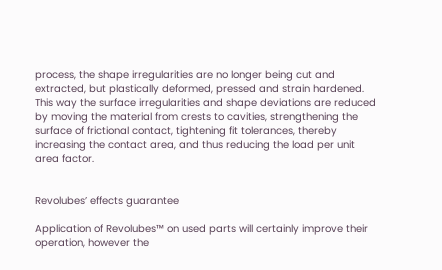process, the shape irregularities are no longer being cut and extracted, but plastically deformed, pressed and strain hardened. This way the surface irregularities and shape deviations are reduced by moving the material from crests to cavities, strengthening the surface of frictional contact, tightening fit tolerances, thereby increasing the contact area, and thus reducing the load per unit area factor.


Revolubes’ effects guarantee

Application of Revolubes™ on used parts will certainly improve their operation, however the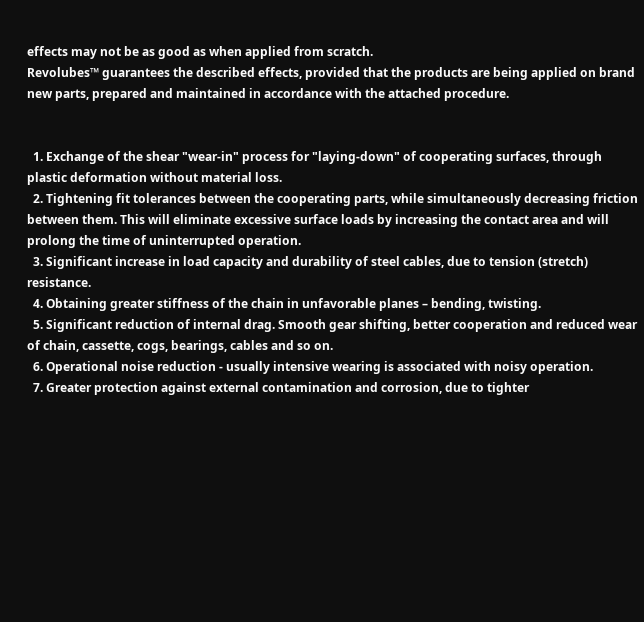effects may not be as good as when applied from scratch.
Revolubes™ guarantees the described effects, provided that the products are being applied on brand new parts, prepared and maintained in accordance with the attached procedure.


  1. Exchange of the shear "wear-in" process for "laying-down" of cooperating surfaces, through plastic deformation without material loss.
  2. Tightening fit tolerances between the cooperating parts, while simultaneously decreasing friction between them. This will eliminate excessive surface loads by increasing the contact area and will prolong the time of uninterrupted operation.
  3. Significant increase in load capacity and durability of steel cables, due to tension (stretch) resistance.
  4. Obtaining greater stiffness of the chain in unfavorable planes – bending, twisting.
  5. Significant reduction of internal drag. Smooth gear shifting, better cooperation and reduced wear of chain, cassette, cogs, bearings, cables and so on.
  6. Operational noise reduction - usually intensive wearing is associated with noisy operation.
  7. Greater protection against external contamination and corrosion, due to tighter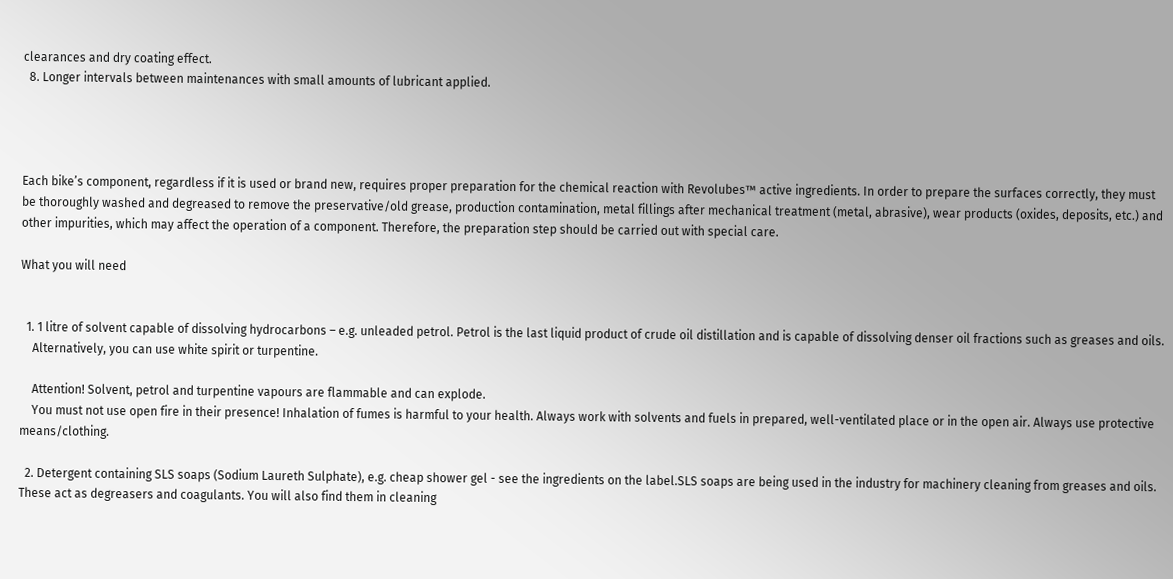clearances and dry coating effect.
  8. Longer intervals between maintenances with small amounts of lubricant applied.




Each bike’s component, regardless if it is used or brand new, requires proper preparation for the chemical reaction with Revolubes™ active ingredients. In order to prepare the surfaces correctly, they must be thoroughly washed and degreased to remove the preservative/old grease, production contamination, metal fillings after mechanical treatment (metal, abrasive), wear products (oxides, deposits, etc.) and other impurities, which may affect the operation of a component. Therefore, the preparation step should be carried out with special care.

What you will need


  1. 1 litre of solvent capable of dissolving hydrocarbons – e.g. unleaded petrol. Petrol is the last liquid product of crude oil distillation and is capable of dissolving denser oil fractions such as greases and oils.
    Alternatively, you can use white spirit or turpentine.

    Attention! Solvent, petrol and turpentine vapours are flammable and can explode.
    You must not use open fire in their presence! Inhalation of fumes is harmful to your health. Always work with solvents and fuels in prepared, well-ventilated place or in the open air. Always use protective means/clothing.

  2. Detergent containing SLS soaps (Sodium Laureth Sulphate), e.g. cheap shower gel - see the ingredients on the label.SLS soaps are being used in the industry for machinery cleaning from greases and oils. These act as degreasers and coagulants. You will also find them in cleaning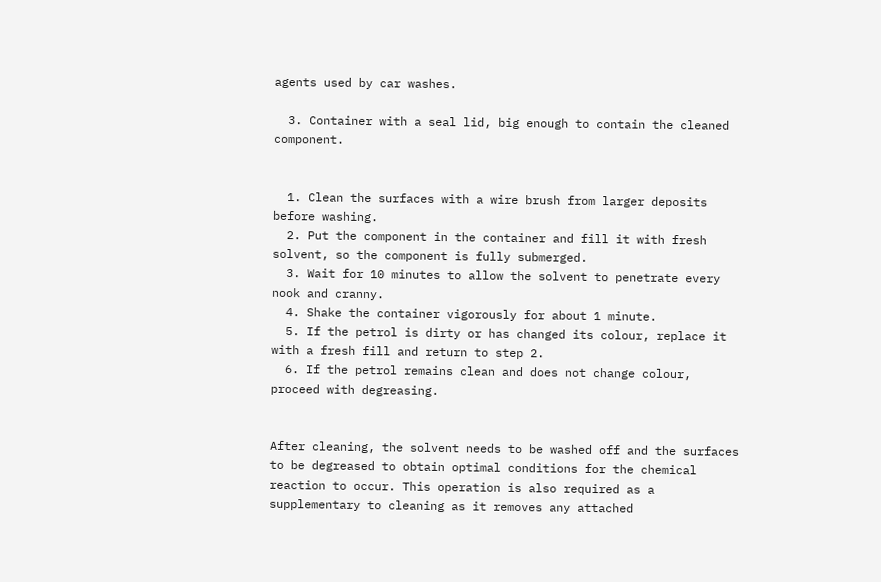agents used by car washes.

  3. Container with a seal lid, big enough to contain the cleaned component.


  1. Clean the surfaces with a wire brush from larger deposits before washing.
  2. Put the component in the container and fill it with fresh solvent, so the component is fully submerged.
  3. Wait for 10 minutes to allow the solvent to penetrate every nook and cranny.
  4. Shake the container vigorously for about 1 minute.
  5. If the petrol is dirty or has changed its colour, replace it with a fresh fill and return to step 2.
  6. If the petrol remains clean and does not change colour, proceed with degreasing.


After cleaning, the solvent needs to be washed off and the surfaces to be degreased to obtain optimal conditions for the chemical reaction to occur. This operation is also required as a supplementary to cleaning as it removes any attached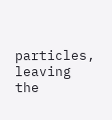particles, leaving the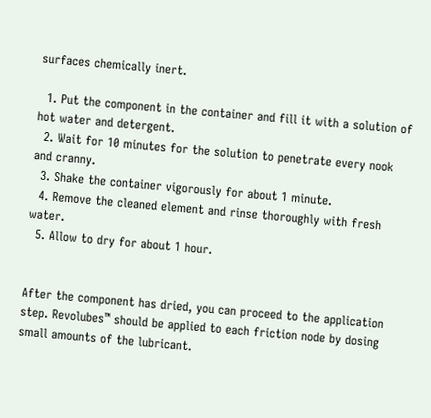surfaces chemically inert.

  1. Put the component in the container and fill it with a solution of hot water and detergent.
  2. Wait for 10 minutes for the solution to penetrate every nook and cranny.
  3. Shake the container vigorously for about 1 minute.
  4. Remove the cleaned element and rinse thoroughly with fresh water.
  5. Allow to dry for about 1 hour.


After the component has dried, you can proceed to the application step. Revolubes™ should be applied to each friction node by dosing small amounts of the lubricant.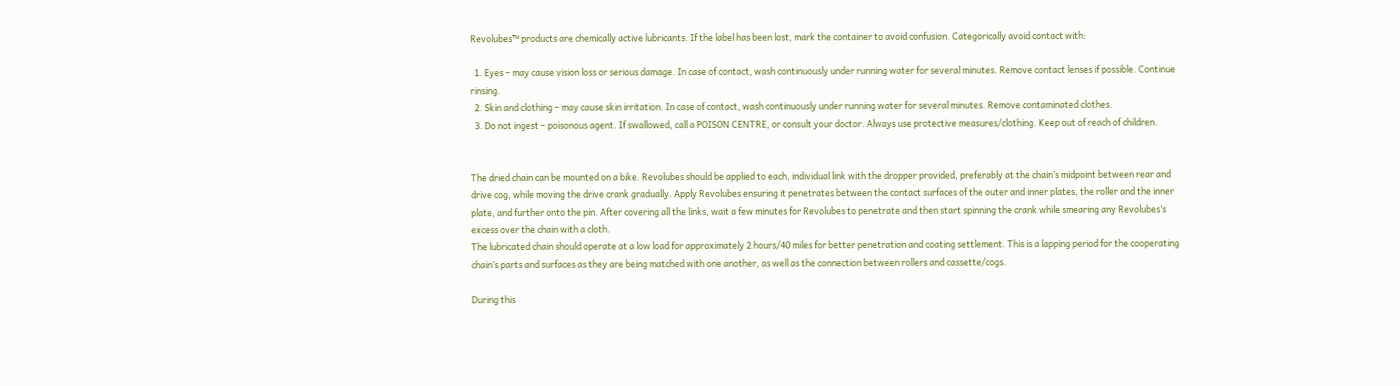Revolubes™ products are chemically active lubricants. If the label has been lost, mark the container to avoid confusion. Categorically avoid contact with:

  1. Eyes – may cause vision loss or serious damage. In case of contact, wash continuously under running water for several minutes. Remove contact lenses if possible. Continue rinsing.
  2. Skin and clothing – may cause skin irritation. In case of contact, wash continuously under running water for several minutes. Remove contaminated clothes.
  3. Do not ingest – poisonous agent. If swallowed, call a POISON CENTRE, or consult your doctor. Always use protective measures/clothing. Keep out of reach of children.


The dried chain can be mounted on a bike. Revolubes should be applied to each, individual link with the dropper provided, preferably at the chain’s midpoint between rear and drive cog, while moving the drive crank gradually. Apply Revolubes ensuring it penetrates between the contact surfaces of the outer and inner plates, the roller and the inner plate, and further onto the pin. After covering all the links, wait a few minutes for Revolubes to penetrate and then start spinning the crank while smearing any Revolubes’s excess over the chain with a cloth.
The lubricated chain should operate at a low load for approximately 2 hours/40 miles for better penetration and coating settlement. This is a lapping period for the cooperating chain’s parts and surfaces as they are being matched with one another, as well as the connection between rollers and cassette/cogs.

During this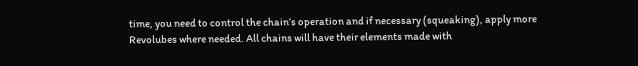time, you need to control the chain’s operation and if necessary (squeaking), apply more Revolubes where needed. All chains will have their elements made with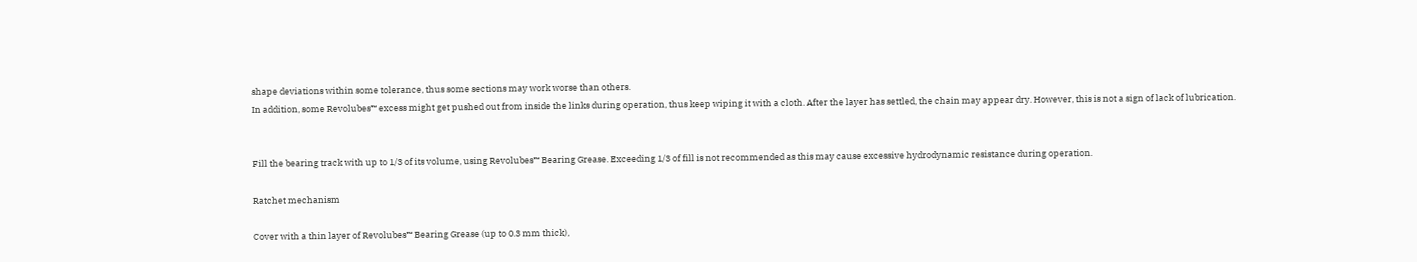shape deviations within some tolerance, thus some sections may work worse than others.
In addition, some Revolubes™ excess might get pushed out from inside the links during operation, thus keep wiping it with a cloth. After the layer has settled, the chain may appear dry. However, this is not a sign of lack of lubrication.


Fill the bearing track with up to 1/3 of its volume, using Revolubes™ Bearing Grease. Exceeding 1/3 of fill is not recommended as this may cause excessive hydrodynamic resistance during operation.

Ratchet mechanism

Cover with a thin layer of Revolubes™ Bearing Grease (up to 0.3 mm thick),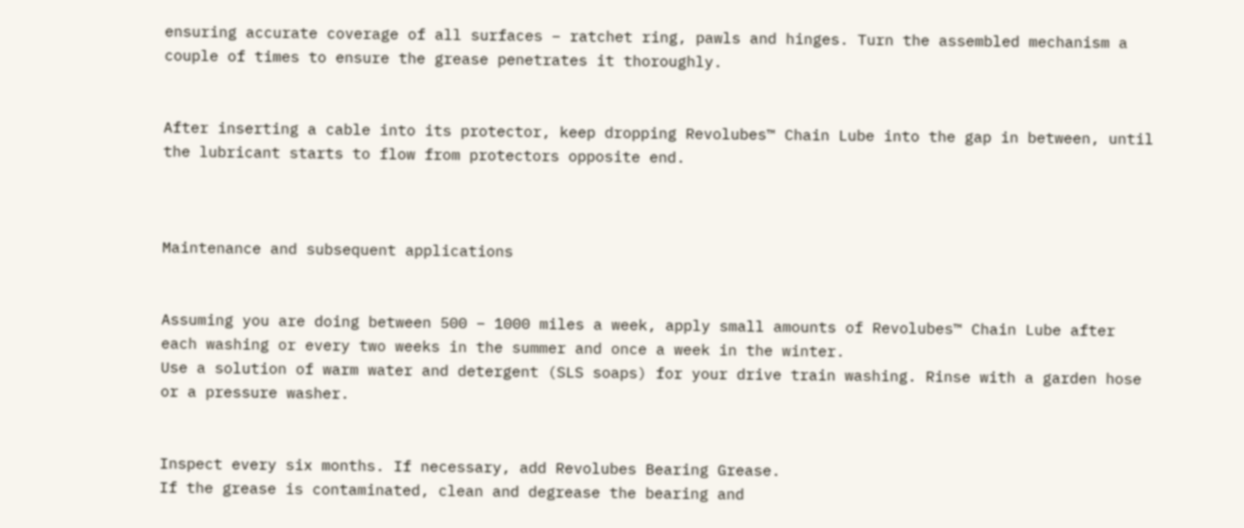ensuring accurate coverage of all surfaces – ratchet ring, pawls and hinges. Turn the assembled mechanism a couple of times to ensure the grease penetrates it thoroughly.


After inserting a cable into its protector, keep dropping Revolubes™ Chain Lube into the gap in between, until the lubricant starts to flow from protectors opposite end.



Maintenance and subsequent applications


Assuming you are doing between 500 – 1000 miles a week, apply small amounts of Revolubes™ Chain Lube after each washing or every two weeks in the summer and once a week in the winter.
Use a solution of warm water and detergent (SLS soaps) for your drive train washing. Rinse with a garden hose or a pressure washer.


Inspect every six months. If necessary, add Revolubes Bearing Grease.
If the grease is contaminated, clean and degrease the bearing and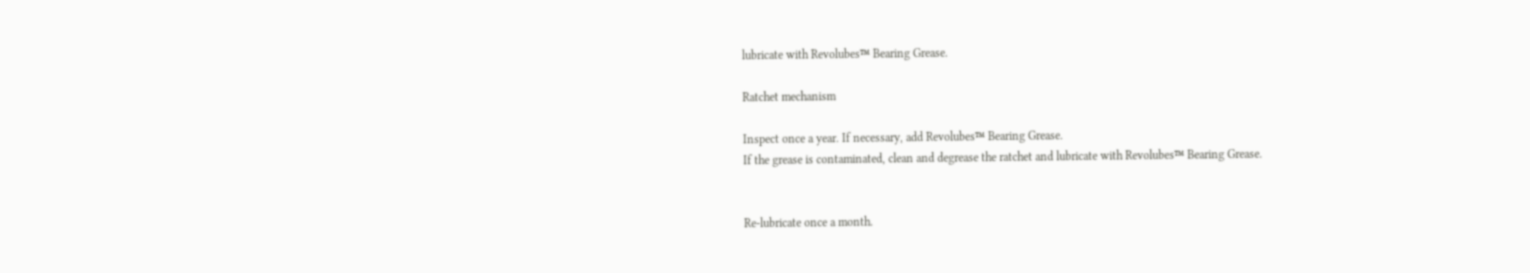lubricate with Revolubes™ Bearing Grease.

Ratchet mechanism

Inspect once a year. If necessary, add Revolubes™ Bearing Grease.
If the grease is contaminated, clean and degrease the ratchet and lubricate with Revolubes™ Bearing Grease.


Re-lubricate once a month.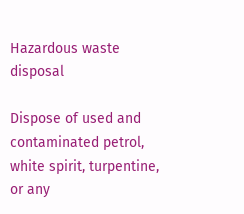Hazardous waste disposal

Dispose of used and contaminated petrol, white spirit, turpentine, or any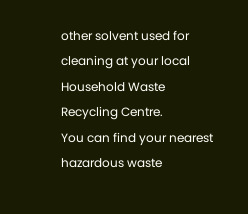other solvent used for cleaning at your local Household Waste Recycling Centre.
You can find your nearest hazardous waste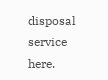disposal service here.